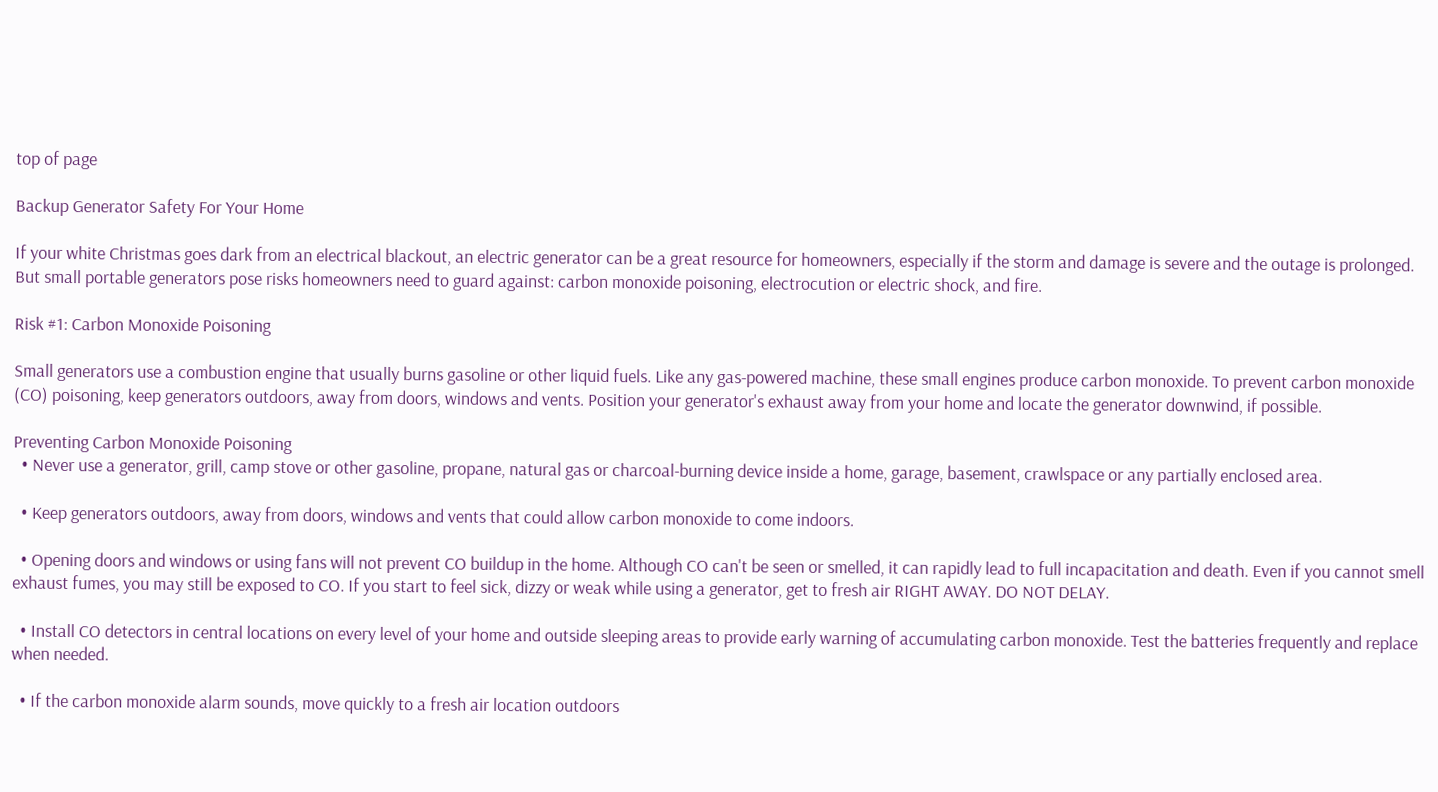top of page

Backup Generator Safety For Your Home

If your white Christmas goes dark from an electrical blackout, an electric generator can be a great resource for homeowners, especially if the storm and damage is severe and the outage is prolonged. But small portable generators pose risks homeowners need to guard against: carbon monoxide poisoning, electrocution or electric shock, and fire.

Risk #1: Carbon Monoxide Poisoning

Small generators use a combustion engine that usually burns gasoline or other liquid fuels. Like any gas-powered machine, these small engines produce carbon monoxide. To prevent carbon monoxide (CO) poisoning, keep generators outdoors, away from doors, windows and vents. Position your generator's exhaust away from your home and locate the generator downwind, if possible.

Preventing Carbon Monoxide Poisoning
  • Never use a generator, grill, camp stove or other gasoline, propane, natural gas or charcoal-burning device inside a home, garage, basement, crawlspace or any partially enclosed area.

  • Keep generators outdoors, away from doors, windows and vents that could allow carbon monoxide to come indoors.

  • Opening doors and windows or using fans will not prevent CO buildup in the home. Although CO can't be seen or smelled, it can rapidly lead to full incapacitation and death. Even if you cannot smell exhaust fumes, you may still be exposed to CO. If you start to feel sick, dizzy or weak while using a generator, get to fresh air RIGHT AWAY. DO NOT DELAY.

  • Install CO detectors in central locations on every level of your home and outside sleeping areas to provide early warning of accumulating carbon monoxide. Test the batteries frequently and replace when needed.

  • If the carbon monoxide alarm sounds, move quickly to a fresh air location outdoors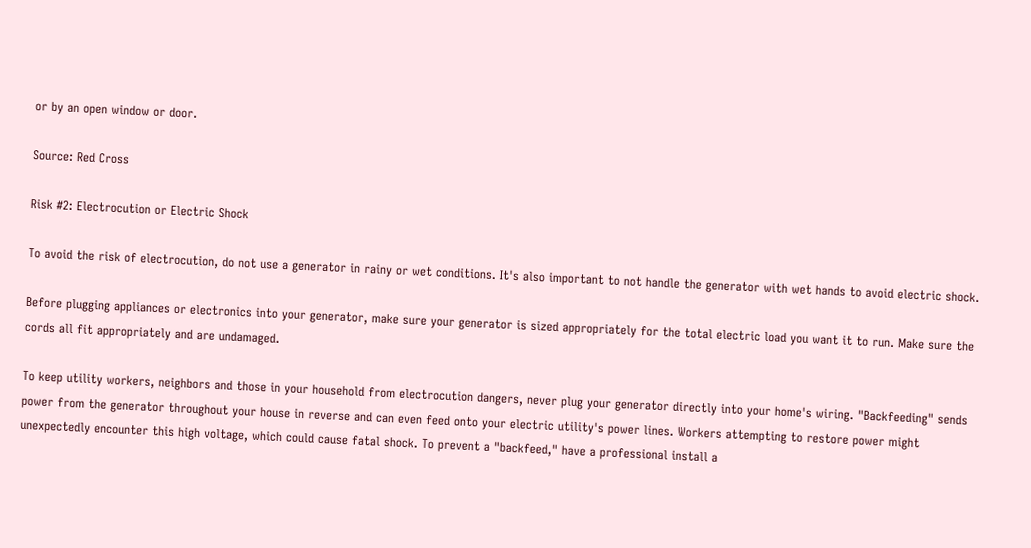or by an open window or door.

Source: Red Cross

Risk #2: Electrocution or Electric Shock

To avoid the risk of electrocution, do not use a generator in rainy or wet conditions. It's also important to not handle the generator with wet hands to avoid electric shock.

Before plugging appliances or electronics into your generator, make sure your generator is sized appropriately for the total electric load you want it to run. Make sure the cords all fit appropriately and are undamaged.

To keep utility workers, neighbors and those in your household from electrocution dangers, never plug your generator directly into your home's wiring. "Backfeeding" sends power from the generator throughout your house in reverse and can even feed onto your electric utility's power lines. Workers attempting to restore power might unexpectedly encounter this high voltage, which could cause fatal shock. To prevent a "backfeed," have a professional install a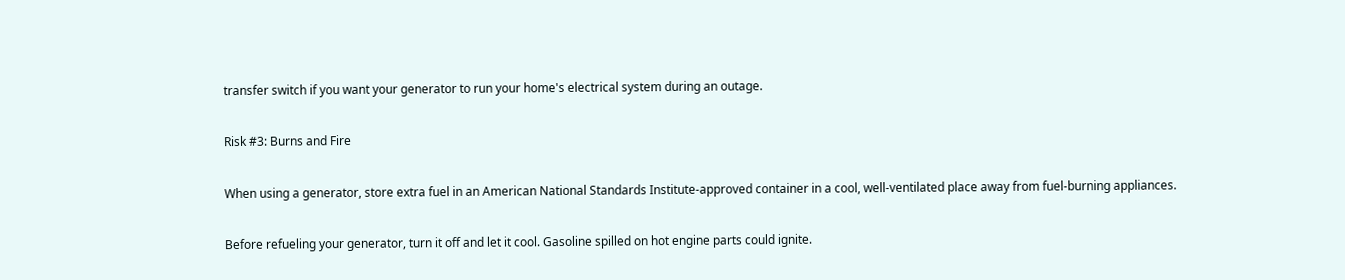transfer switch if you want your generator to run your home's electrical system during an outage.

Risk #3: Burns and Fire

When using a generator, store extra fuel in an American National Standards Institute-approved container in a cool, well-ventilated place away from fuel-burning appliances.

Before refueling your generator, turn it off and let it cool. Gasoline spilled on hot engine parts could ignite.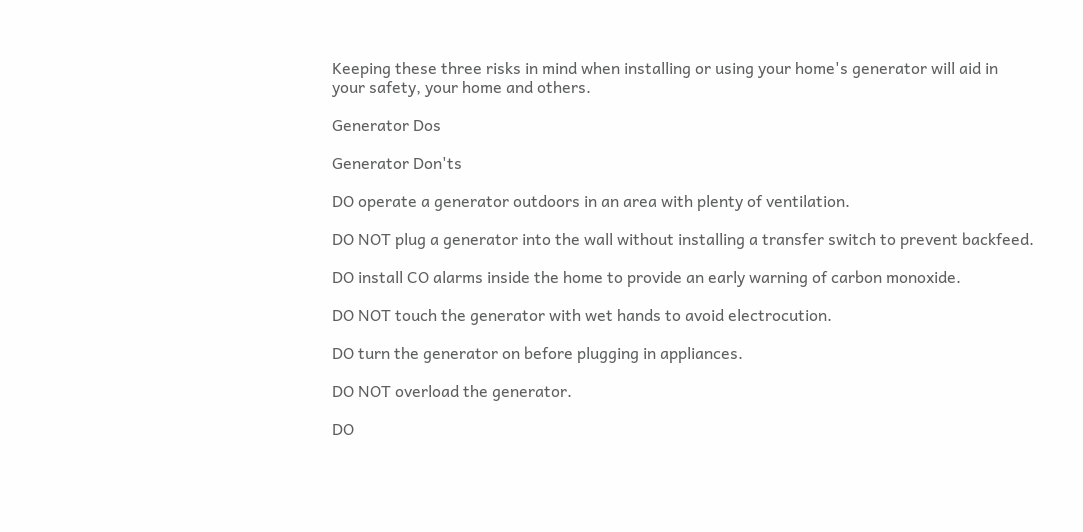Keeping these three risks in mind when installing or using your home's generator will aid in your safety, your home and others.

Generator Dos

Generator Don'ts

DO operate a generator outdoors in an area with plenty of ventilation.

DO NOT plug a generator into the wall without installing a transfer switch to prevent backfeed.

DO install CO alarms inside the home to provide an early warning of carbon monoxide.

DO NOT touch the generator with wet hands to avoid electrocution.

DO turn the generator on before plugging in appliances.

DO NOT overload the generator.

DO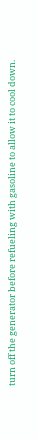turn off the generator before refueling with gasoline to allow it to cool down.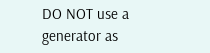DO NOT use a generator as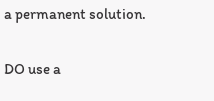a permanent solution.

DO use a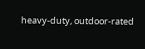heavy-duty, outdoor-rated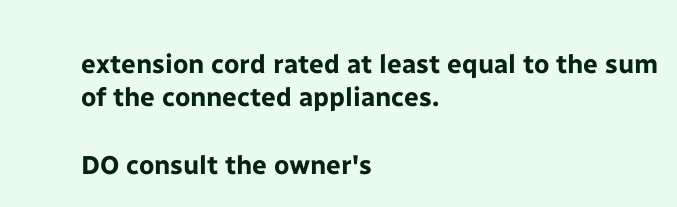extension cord rated at least equal to the sum of the connected appliances.

DO consult the owner's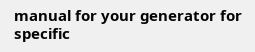manual for your generator for specific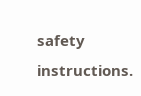safety instructions.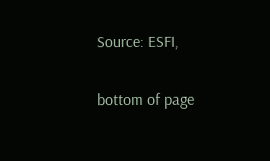Source: ESFI,


bottom of page